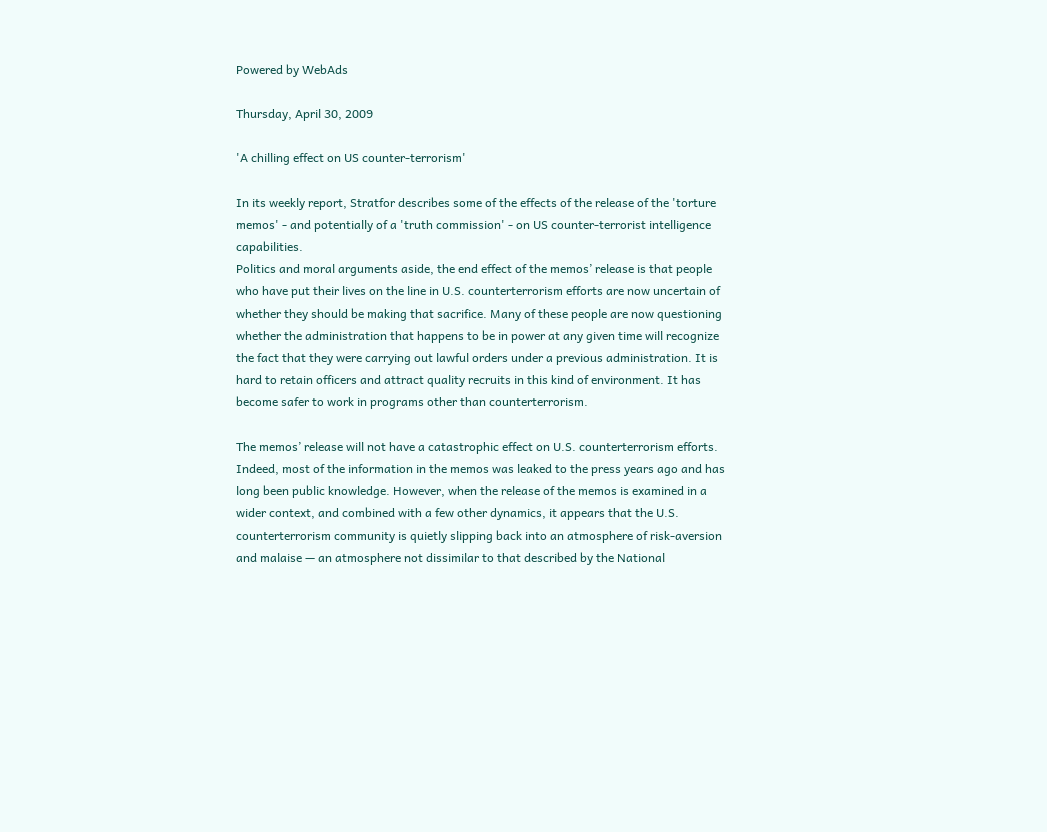Powered by WebAds

Thursday, April 30, 2009

'A chilling effect on US counter-terrorism'

In its weekly report, Stratfor describes some of the effects of the release of the 'torture memos' - and potentially of a 'truth commission' - on US counter-terrorist intelligence capabilities.
Politics and moral arguments aside, the end effect of the memos’ release is that people who have put their lives on the line in U.S. counterterrorism efforts are now uncertain of whether they should be making that sacrifice. Many of these people are now questioning whether the administration that happens to be in power at any given time will recognize the fact that they were carrying out lawful orders under a previous administration. It is hard to retain officers and attract quality recruits in this kind of environment. It has become safer to work in programs other than counterterrorism.

The memos’ release will not have a catastrophic effect on U.S. counterterrorism efforts. Indeed, most of the information in the memos was leaked to the press years ago and has long been public knowledge. However, when the release of the memos is examined in a wider context, and combined with a few other dynamics, it appears that the U.S. counterterrorism community is quietly slipping back into an atmosphere of risk-aversion and malaise — an atmosphere not dissimilar to that described by the National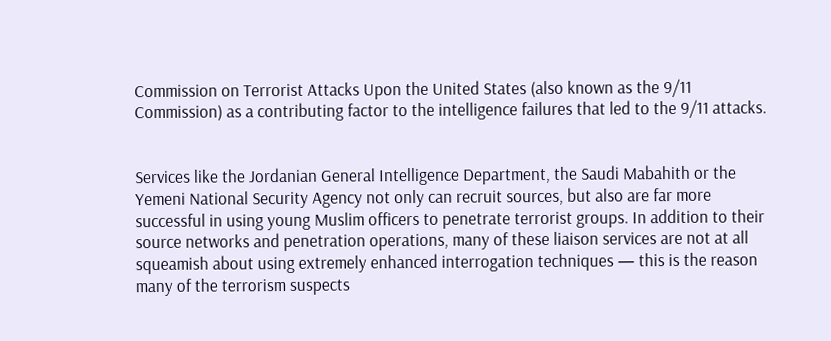Commission on Terrorist Attacks Upon the United States (also known as the 9/11 Commission) as a contributing factor to the intelligence failures that led to the 9/11 attacks.


Services like the Jordanian General Intelligence Department, the Saudi Mabahith or the Yemeni National Security Agency not only can recruit sources, but also are far more successful in using young Muslim officers to penetrate terrorist groups. In addition to their source networks and penetration operations, many of these liaison services are not at all squeamish about using extremely enhanced interrogation techniques — this is the reason many of the terrorism suspects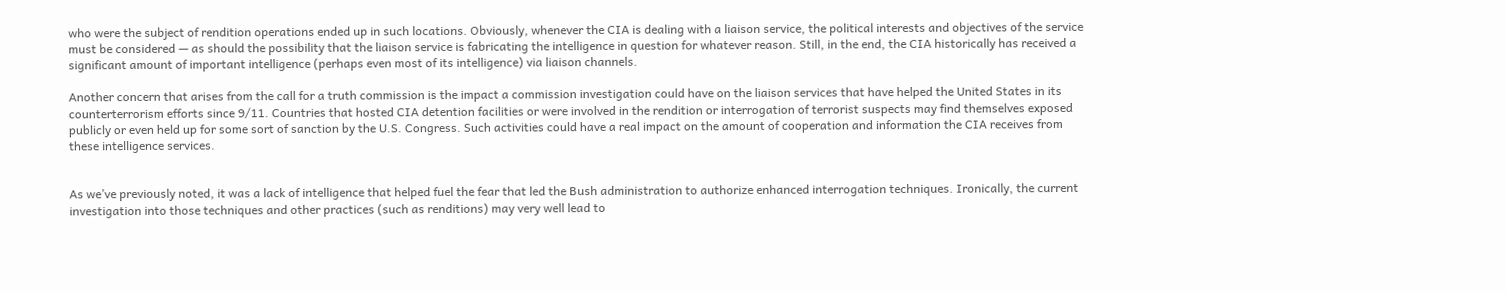who were the subject of rendition operations ended up in such locations. Obviously, whenever the CIA is dealing with a liaison service, the political interests and objectives of the service must be considered — as should the possibility that the liaison service is fabricating the intelligence in question for whatever reason. Still, in the end, the CIA historically has received a significant amount of important intelligence (perhaps even most of its intelligence) via liaison channels.

Another concern that arises from the call for a truth commission is the impact a commission investigation could have on the liaison services that have helped the United States in its counterterrorism efforts since 9/11. Countries that hosted CIA detention facilities or were involved in the rendition or interrogation of terrorist suspects may find themselves exposed publicly or even held up for some sort of sanction by the U.S. Congress. Such activities could have a real impact on the amount of cooperation and information the CIA receives from these intelligence services.


As we’ve previously noted, it was a lack of intelligence that helped fuel the fear that led the Bush administration to authorize enhanced interrogation techniques. Ironically, the current investigation into those techniques and other practices (such as renditions) may very well lead to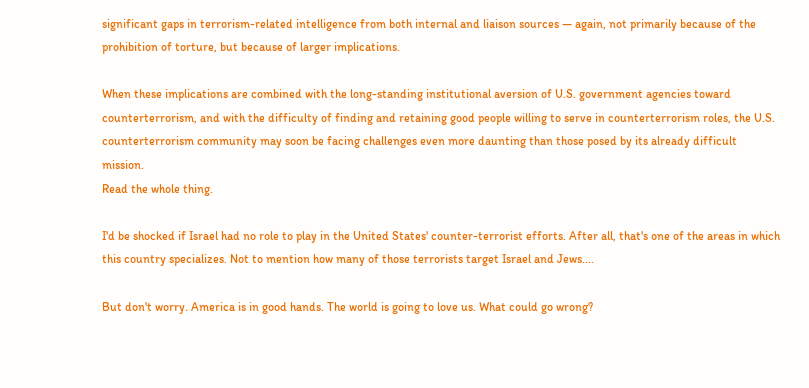significant gaps in terrorism-related intelligence from both internal and liaison sources — again, not primarily because of the prohibition of torture, but because of larger implications.

When these implications are combined with the long-standing institutional aversion of U.S. government agencies toward counterterrorism, and with the difficulty of finding and retaining good people willing to serve in counterterrorism roles, the U.S. counterterrorism community may soon be facing challenges even more daunting than those posed by its already difficult mission.
Read the whole thing.

I'd be shocked if Israel had no role to play in the United States' counter-terrorist efforts. After all, that's one of the areas in which this country specializes. Not to mention how many of those terrorists target Israel and Jews....

But don't worry. America is in good hands. The world is going to love us. What could go wrong?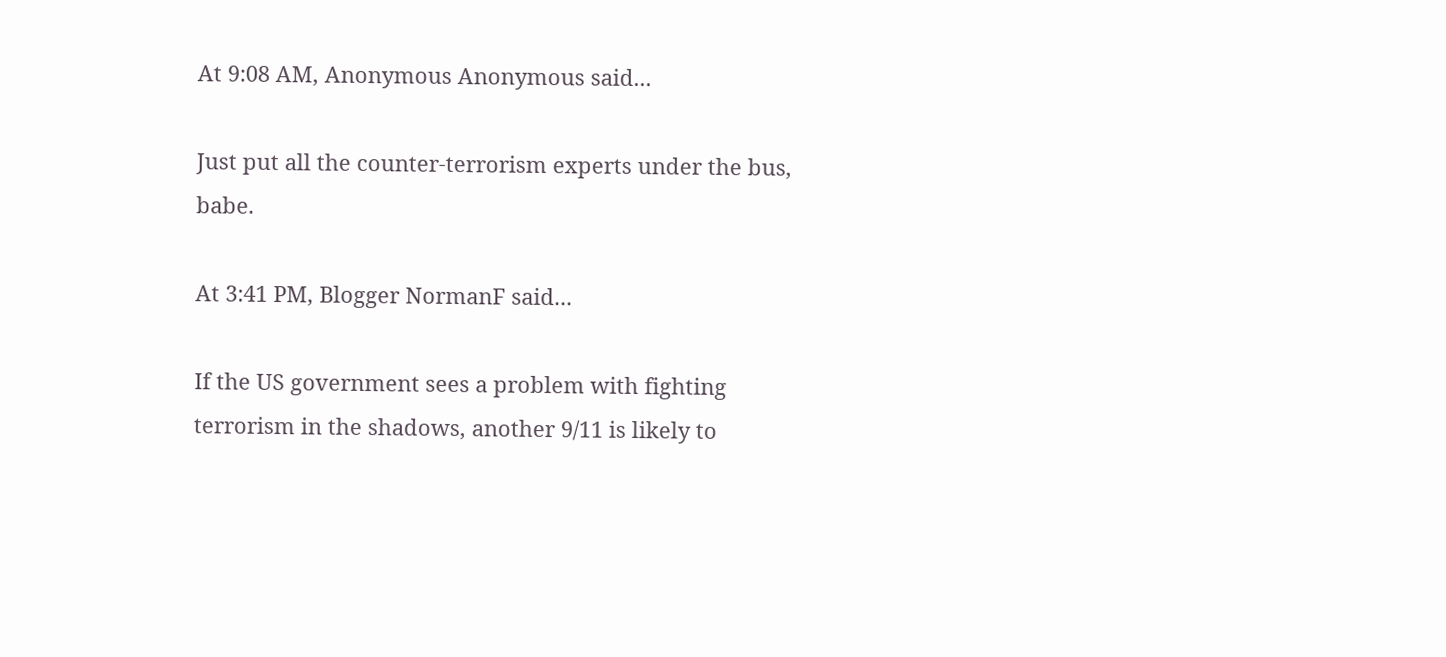At 9:08 AM, Anonymous Anonymous said...

Just put all the counter-terrorism experts under the bus, babe.

At 3:41 PM, Blogger NormanF said...

If the US government sees a problem with fighting terrorism in the shadows, another 9/11 is likely to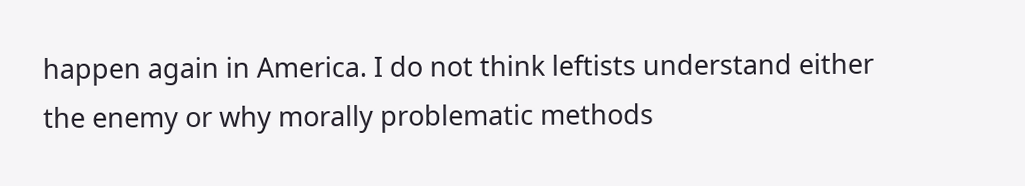happen again in America. I do not think leftists understand either the enemy or why morally problematic methods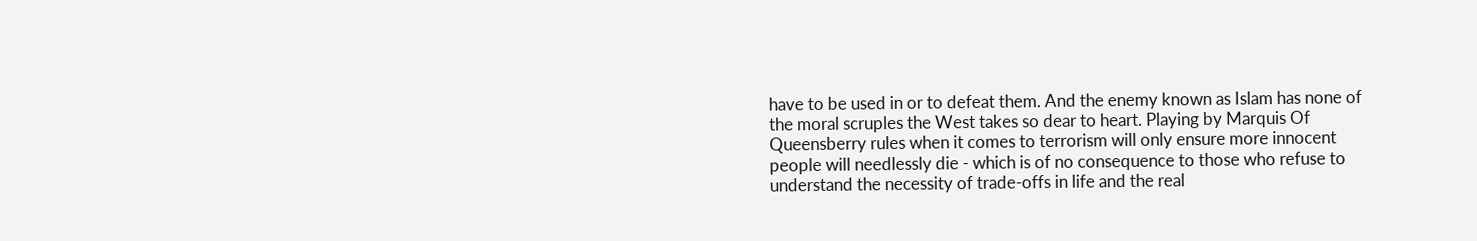have to be used in or to defeat them. And the enemy known as Islam has none of the moral scruples the West takes so dear to heart. Playing by Marquis Of Queensberry rules when it comes to terrorism will only ensure more innocent people will needlessly die - which is of no consequence to those who refuse to understand the necessity of trade-offs in life and the real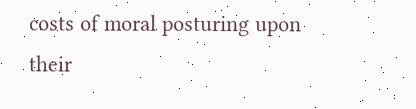costs of moral posturing upon their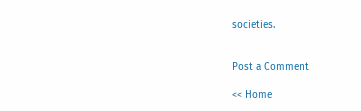societies.


Post a Comment

<< Home